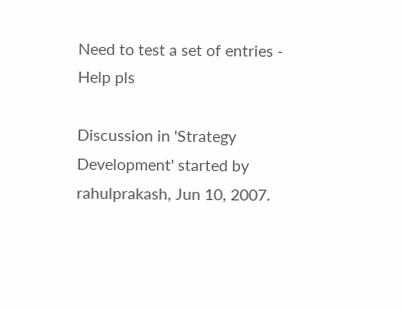Need to test a set of entries - Help pls

Discussion in 'Strategy Development' started by rahulprakash, Jun 10, 2007.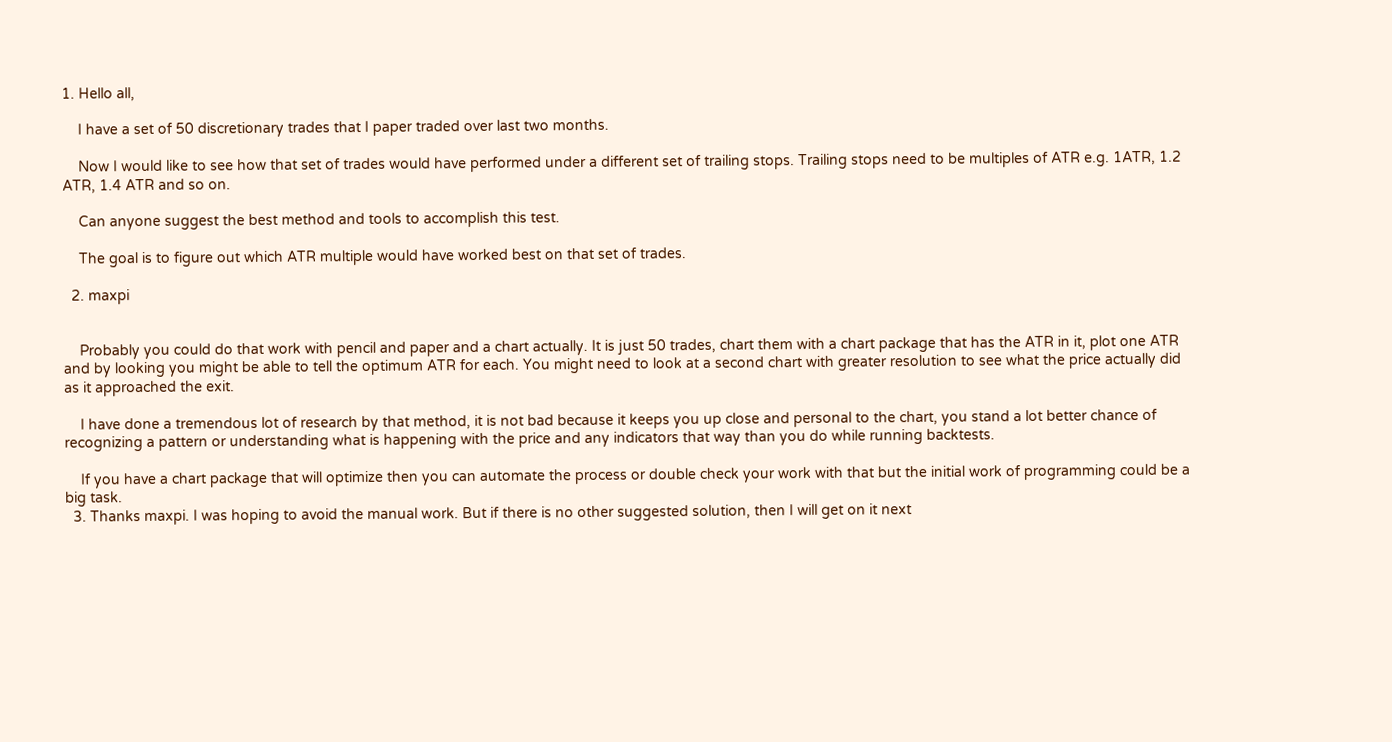1. Hello all,

    I have a set of 50 discretionary trades that I paper traded over last two months.

    Now I would like to see how that set of trades would have performed under a different set of trailing stops. Trailing stops need to be multiples of ATR e.g. 1ATR, 1.2 ATR, 1.4 ATR and so on.

    Can anyone suggest the best method and tools to accomplish this test.

    The goal is to figure out which ATR multiple would have worked best on that set of trades.

  2. maxpi


    Probably you could do that work with pencil and paper and a chart actually. It is just 50 trades, chart them with a chart package that has the ATR in it, plot one ATR and by looking you might be able to tell the optimum ATR for each. You might need to look at a second chart with greater resolution to see what the price actually did as it approached the exit.

    I have done a tremendous lot of research by that method, it is not bad because it keeps you up close and personal to the chart, you stand a lot better chance of recognizing a pattern or understanding what is happening with the price and any indicators that way than you do while running backtests.

    If you have a chart package that will optimize then you can automate the process or double check your work with that but the initial work of programming could be a big task.
  3. Thanks maxpi. I was hoping to avoid the manual work. But if there is no other suggested solution, then I will get on it next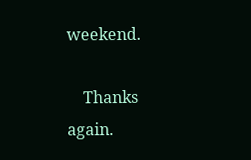weekend.

    Thanks again.